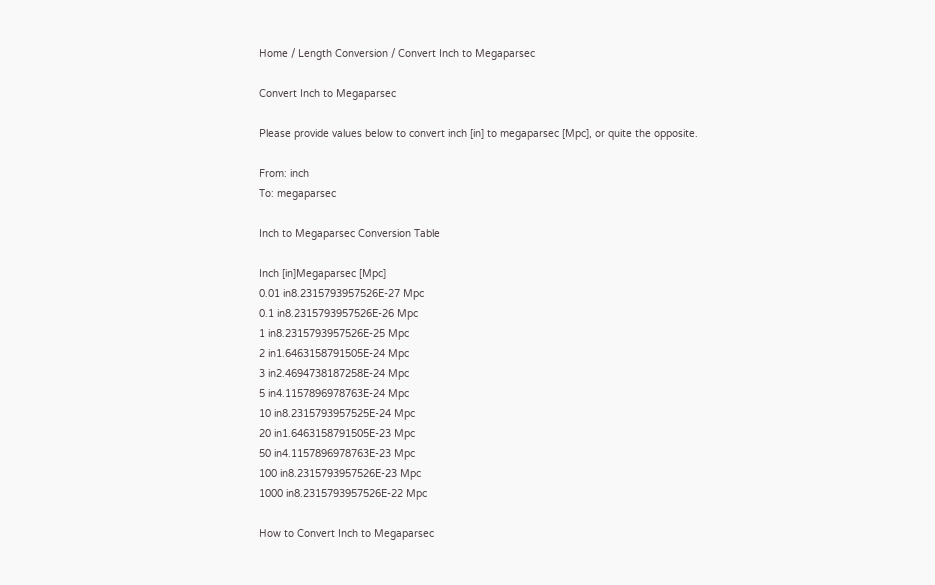Home / Length Conversion / Convert Inch to Megaparsec

Convert Inch to Megaparsec

Please provide values below to convert inch [in] to megaparsec [Mpc], or quite the opposite.

From: inch
To: megaparsec

Inch to Megaparsec Conversion Table

Inch [in]Megaparsec [Mpc]
0.01 in8.2315793957526E-27 Mpc
0.1 in8.2315793957526E-26 Mpc
1 in8.2315793957526E-25 Mpc
2 in1.6463158791505E-24 Mpc
3 in2.4694738187258E-24 Mpc
5 in4.1157896978763E-24 Mpc
10 in8.2315793957525E-24 Mpc
20 in1.6463158791505E-23 Mpc
50 in4.1157896978763E-23 Mpc
100 in8.2315793957526E-23 Mpc
1000 in8.2315793957526E-22 Mpc

How to Convert Inch to Megaparsec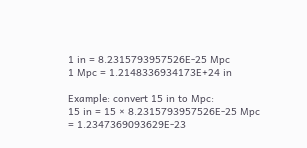1 in = 8.2315793957526E-25 Mpc
1 Mpc = 1.2148336934173E+24 in

Example: convert 15 in to Mpc:
15 in = 15 × 8.2315793957526E-25 Mpc = 1.2347369093629E-23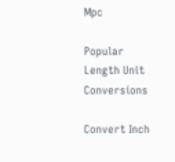Mpc

Popular Length Unit Conversions

Convert Inch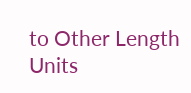to Other Length Units